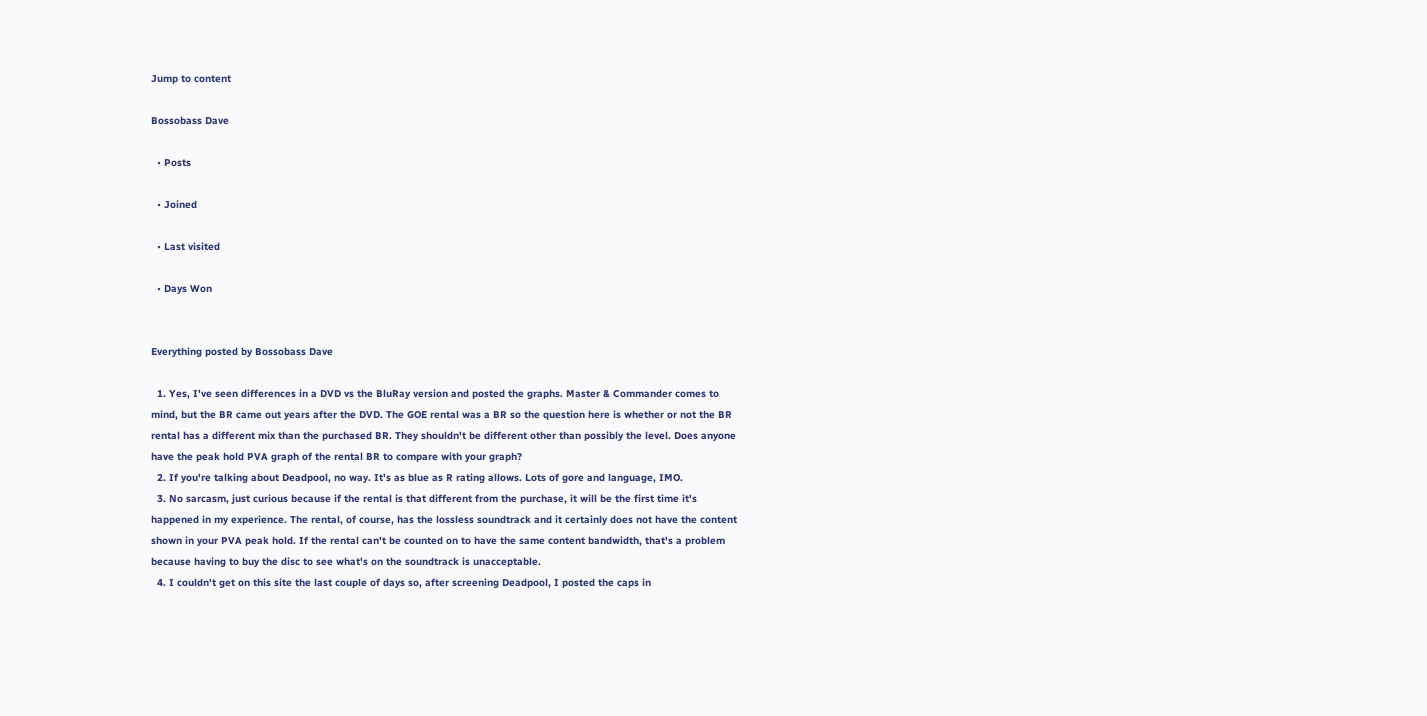Jump to content

Bossobass Dave

  • Posts

  • Joined

  • Last visited

  • Days Won


Everything posted by Bossobass Dave

  1. Yes, I've seen differences in a DVD vs the BluRay version and posted the graphs. Master & Commander comes to mind, but the BR came out years after the DVD. The GOE rental was a BR so the question here is whether or not the BR rental has a different mix than the purchased BR. They shouldn't be different other than possibly the level. Does anyone have the peak hold PVA graph of the rental BR to compare with your graph?
  2. If you're talking about Deadpool, no way. It's as blue as R rating allows. Lots of gore and language, IMO.
  3. No sarcasm, just curious because if the rental is that different from the purchase, it will be the first time it's happened in my experience. The rental, of course, has the lossless soundtrack and it certainly does not have the content shown in your PVA peak hold. If the rental can't be counted on to have the same content bandwidth, that's a problem because having to buy the disc to see what's on the soundtrack is unacceptable.
  4. I couldn't get on this site the last couple of days so, after screening Deadpool, I posted the caps in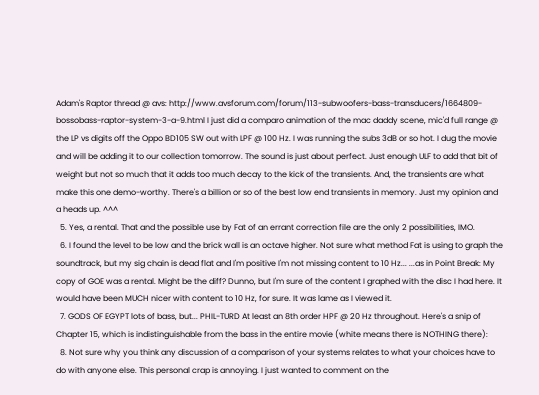Adam's Raptor thread @ avs: http://www.avsforum.com/forum/113-subwoofers-bass-transducers/1664809-bossobass-raptor-system-3-a-9.html I just did a comparo animation of the mac daddy scene, mic'd full range @ the LP vs digits off the Oppo BD105 SW out with LPF @ 100 Hz. I was running the subs 3dB or so hot. I dug the movie and will be adding it to our collection tomorrow. The sound is just about perfect. Just enough ULF to add that bit of weight but not so much that it adds too much decay to the kick of the transients. And, the transients are what make this one demo-worthy. There's a billion or so of the best low end transients in memory. Just my opinion and a heads up. ^^^
  5. Yes, a rental. That and the possible use by Fat of an errant correction file are the only 2 possibilities, IMO.
  6. I found the level to be low and the brick wall is an octave higher. Not sure what method Fat is using to graph the soundtrack, but my sig chain is dead flat and I'm positive I'm not missing content to 10 Hz... ...as in Point Break: My copy of GOE was a rental. Might be the diff? Dunno, but I'm sure of the content I graphed with the disc I had here. It would have been MUCH nicer with content to 10 Hz, for sure. It was lame as I viewed it.
  7. GODS OF EGYPT lots of bass, but... PHIL-TURD At least an 8th order HPF @ 20 Hz throughout. Here's a snip of Chapter 15, which is indistinguishable from the bass in the entire movie (white means there is NOTHING there):
  8. Not sure why you think any discussion of a comparison of your systems relates to what your choices have to do with anyone else. This personal crap is annoying. I just wanted to comment on the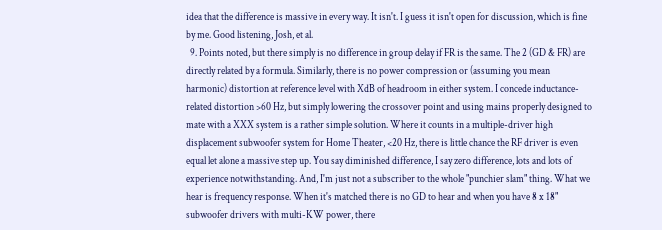idea that the difference is massive in every way. It isn't. I guess it isn't open for discussion, which is fine by me. Good listening, Josh, et al.
  9. Points noted, but there simply is no difference in group delay if FR is the same. The 2 (GD & FR) are directly related by a formula. Similarly, there is no power compression or (assuming you mean harmonic) distortion at reference level with XdB of headroom in either system. I concede inductance-related distortion >60 Hz, but simply lowering the crossover point and using mains properly designed to mate with a XXX system is a rather simple solution. Where it counts in a multiple-driver high displacement subwoofer system for Home Theater, <20 Hz, there is little chance the RF driver is even equal let alone a massive step up. You say diminished difference, I say zero difference, lots and lots of experience notwithstanding. And, I'm just not a subscriber to the whole "punchier slam" thing. What we hear is frequency response. When it's matched there is no GD to hear and when you have 8 x 18" subwoofer drivers with multi-KW power, there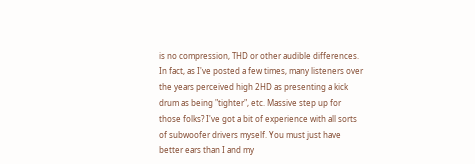is no compression, THD or other audible differences. In fact, as I've posted a few times, many listeners over the years perceived high 2HD as presenting a kick drum as being "tighter", etc. Massive step up for those folks? I've got a bit of experience with all sorts of subwoofer drivers myself. You must just have better ears than I and my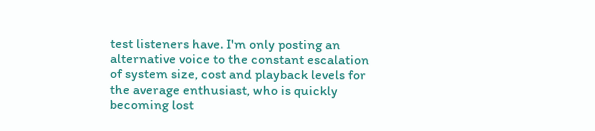test listeners have. I'm only posting an alternative voice to the constant escalation of system size, cost and playback levels for the average enthusiast, who is quickly becoming lost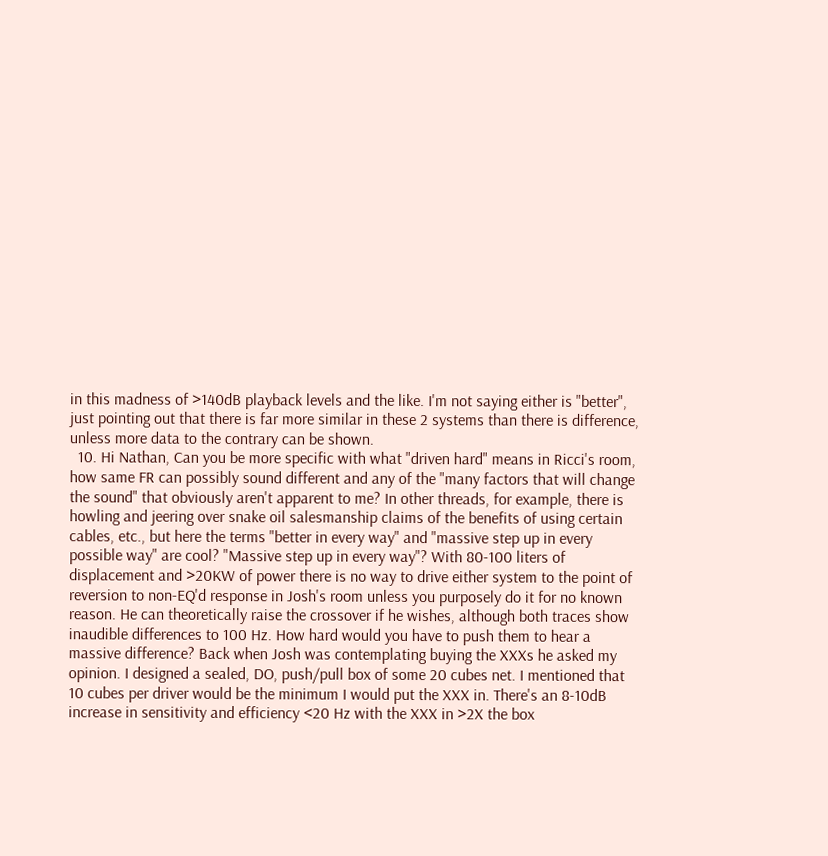in this madness of >140dB playback levels and the like. I'm not saying either is "better", just pointing out that there is far more similar in these 2 systems than there is difference, unless more data to the contrary can be shown.
  10. Hi Nathan, Can you be more specific with what "driven hard" means in Ricci's room, how same FR can possibly sound different and any of the "many factors that will change the sound" that obviously aren't apparent to me? In other threads, for example, there is howling and jeering over snake oil salesmanship claims of the benefits of using certain cables, etc., but here the terms "better in every way" and "massive step up in every possible way" are cool? "Massive step up in every way"? With 80-100 liters of displacement and >20KW of power there is no way to drive either system to the point of reversion to non-EQ'd response in Josh's room unless you purposely do it for no known reason. He can theoretically raise the crossover if he wishes, although both traces show inaudible differences to 100 Hz. How hard would you have to push them to hear a massive difference? Back when Josh was contemplating buying the XXXs he asked my opinion. I designed a sealed, DO, push/pull box of some 20 cubes net. I mentioned that 10 cubes per driver would be the minimum I would put the XXX in. There's an 8-10dB increase in sensitivity and efficiency <20 Hz with the XXX in >2X the box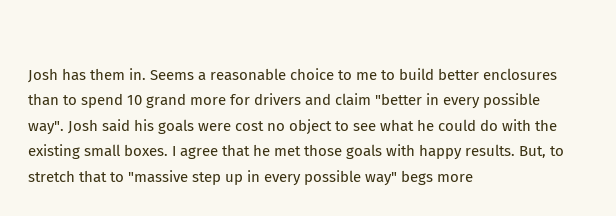Josh has them in. Seems a reasonable choice to me to build better enclosures than to spend 10 grand more for drivers and claim "better in every possible way". Josh said his goals were cost no object to see what he could do with the existing small boxes. I agree that he met those goals with happy results. But, to stretch that to "massive step up in every possible way" begs more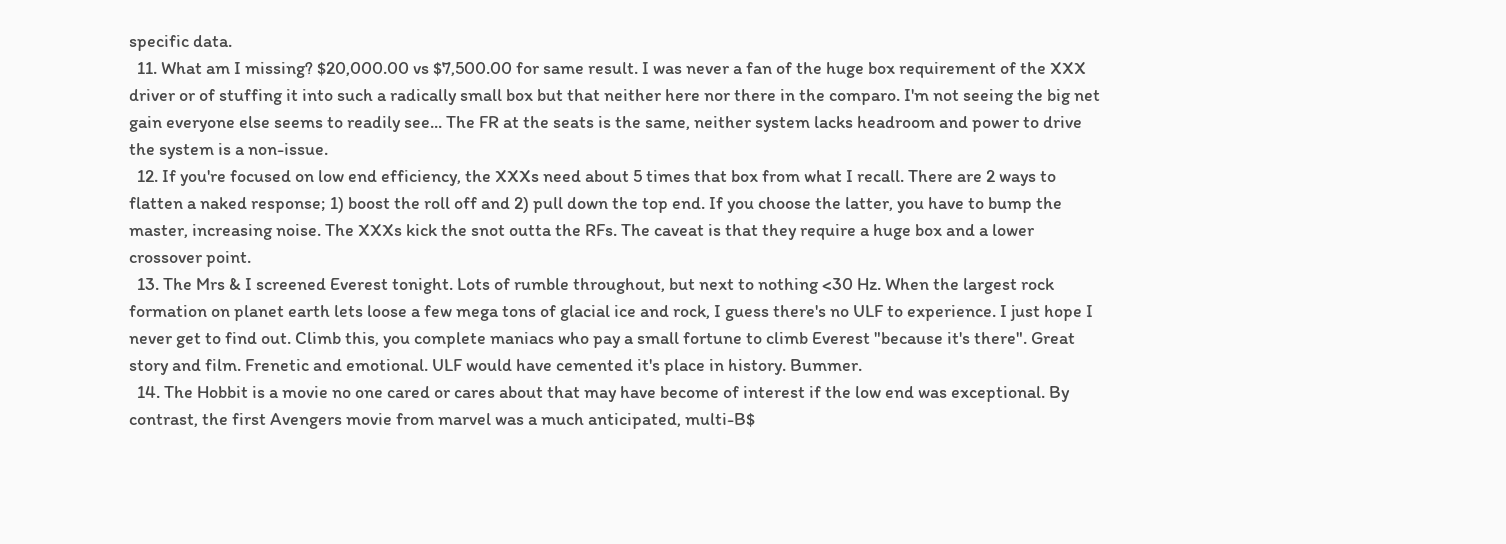specific data.
  11. What am I missing? $20,000.00 vs $7,500.00 for same result. I was never a fan of the huge box requirement of the XXX driver or of stuffing it into such a radically small box but that neither here nor there in the comparo. I'm not seeing the big net gain everyone else seems to readily see... The FR at the seats is the same, neither system lacks headroom and power to drive the system is a non-issue.
  12. If you're focused on low end efficiency, the XXXs need about 5 times that box from what I recall. There are 2 ways to flatten a naked response; 1) boost the roll off and 2) pull down the top end. If you choose the latter, you have to bump the master, increasing noise. The XXXs kick the snot outta the RFs. The caveat is that they require a huge box and a lower crossover point.
  13. The Mrs & I screened Everest tonight. Lots of rumble throughout, but next to nothing <30 Hz. When the largest rock formation on planet earth lets loose a few mega tons of glacial ice and rock, I guess there's no ULF to experience. I just hope I never get to find out. Climb this, you complete maniacs who pay a small fortune to climb Everest "because it's there". Great story and film. Frenetic and emotional. ULF would have cemented it's place in history. Bummer.
  14. The Hobbit is a movie no one cared or cares about that may have become of interest if the low end was exceptional. By contrast, the first Avengers movie from marvel was a much anticipated, multi-B$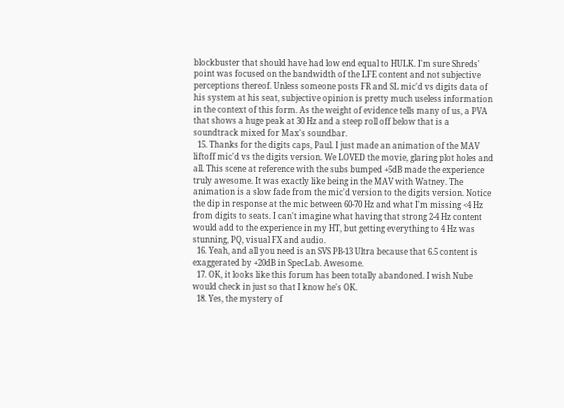blockbuster that should have had low end equal to HULK. I'm sure Shreds' point was focused on the bandwidth of the LFE content and not subjective perceptions thereof. Unless someone posts FR and SL mic'd vs digits data of his system at his seat, subjective opinion is pretty much useless information in the context of this form. As the weight of evidence tells many of us, a PVA that shows a huge peak at 30 Hz and a steep roll off below that is a soundtrack mixed for Max's soundbar.
  15. Thanks for the digits caps, Paul. I just made an animation of the MAV liftoff mic'd vs the digits version. We LOVED the movie, glaring plot holes and all. This scene at reference with the subs bumped +5dB made the experience truly awesome. It was exactly like being in the MAV with Watney. The animation is a slow fade from the mic'd version to the digits version. Notice the dip in response at the mic between 60-70 Hz and what I'm missing <4 Hz from digits to seats. I can't imagine what having that strong 2-4 Hz content would add to the experience in my HT, but getting everything to 4 Hz was stunning, PQ, visual FX and audio.
  16. Yeah, and all you need is an SVS PB-13 Ultra because that 6.5 content is exaggerated by +20dB in SpecLab. Awesome.
  17. OK, it looks like this forum has been totally abandoned. I wish Nube would check in just so that I know he's OK.
  18. Yes, the mystery of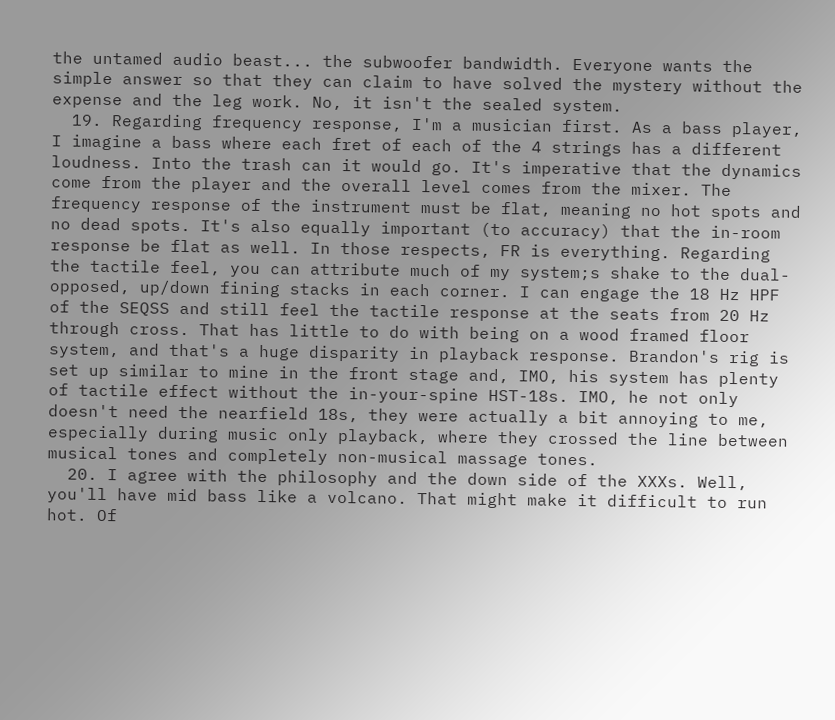the untamed audio beast... the subwoofer bandwidth. Everyone wants the simple answer so that they can claim to have solved the mystery without the expense and the leg work. No, it isn't the sealed system.
  19. Regarding frequency response, I'm a musician first. As a bass player, I imagine a bass where each fret of each of the 4 strings has a different loudness. Into the trash can it would go. It's imperative that the dynamics come from the player and the overall level comes from the mixer. The frequency response of the instrument must be flat, meaning no hot spots and no dead spots. It's also equally important (to accuracy) that the in-room response be flat as well. In those respects, FR is everything. Regarding the tactile feel, you can attribute much of my system;s shake to the dual-opposed, up/down fining stacks in each corner. I can engage the 18 Hz HPF of the SEQSS and still feel the tactile response at the seats from 20 Hz through cross. That has little to do with being on a wood framed floor system, and that's a huge disparity in playback response. Brandon's rig is set up similar to mine in the front stage and, IMO, his system has plenty of tactile effect without the in-your-spine HST-18s. IMO, he not only doesn't need the nearfield 18s, they were actually a bit annoying to me, especially during music only playback, where they crossed the line between musical tones and completely non-musical massage tones.
  20. I agree with the philosophy and the down side of the XXXs. Well, you'll have mid bass like a volcano. That might make it difficult to run hot. Of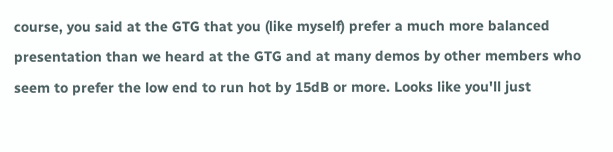course, you said at the GTG that you (like myself) prefer a much more balanced presentation than we heard at the GTG and at many demos by other members who seem to prefer the low end to run hot by 15dB or more. Looks like you'll just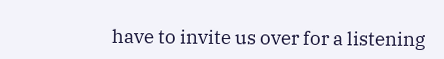have to invite us over for a listening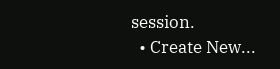session.
  • Create New...